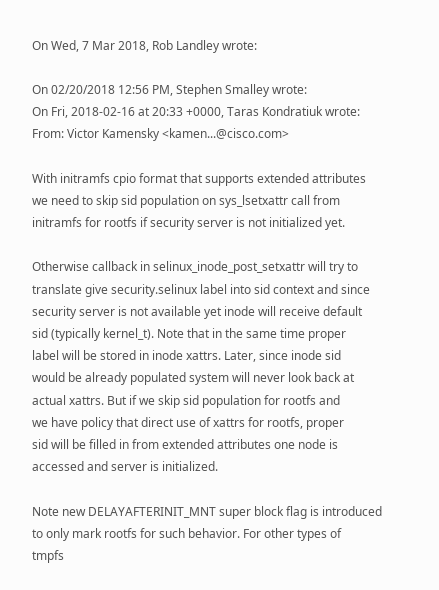On Wed, 7 Mar 2018, Rob Landley wrote:

On 02/20/2018 12:56 PM, Stephen Smalley wrote:
On Fri, 2018-02-16 at 20:33 +0000, Taras Kondratiuk wrote:
From: Victor Kamensky <kamen...@cisco.com>

With initramfs cpio format that supports extended attributes
we need to skip sid population on sys_lsetxattr call from
initramfs for rootfs if security server is not initialized yet.

Otherwise callback in selinux_inode_post_setxattr will try to
translate give security.selinux label into sid context and since
security server is not available yet inode will receive default
sid (typically kernel_t). Note that in the same time proper
label will be stored in inode xattrs. Later, since inode sid
would be already populated system will never look back at
actual xattrs. But if we skip sid population for rootfs and
we have policy that direct use of xattrs for rootfs, proper
sid will be filled in from extended attributes one node is
accessed and server is initialized.

Note new DELAYAFTERINIT_MNT super block flag is introduced
to only mark rootfs for such behavior. For other types of
tmpfs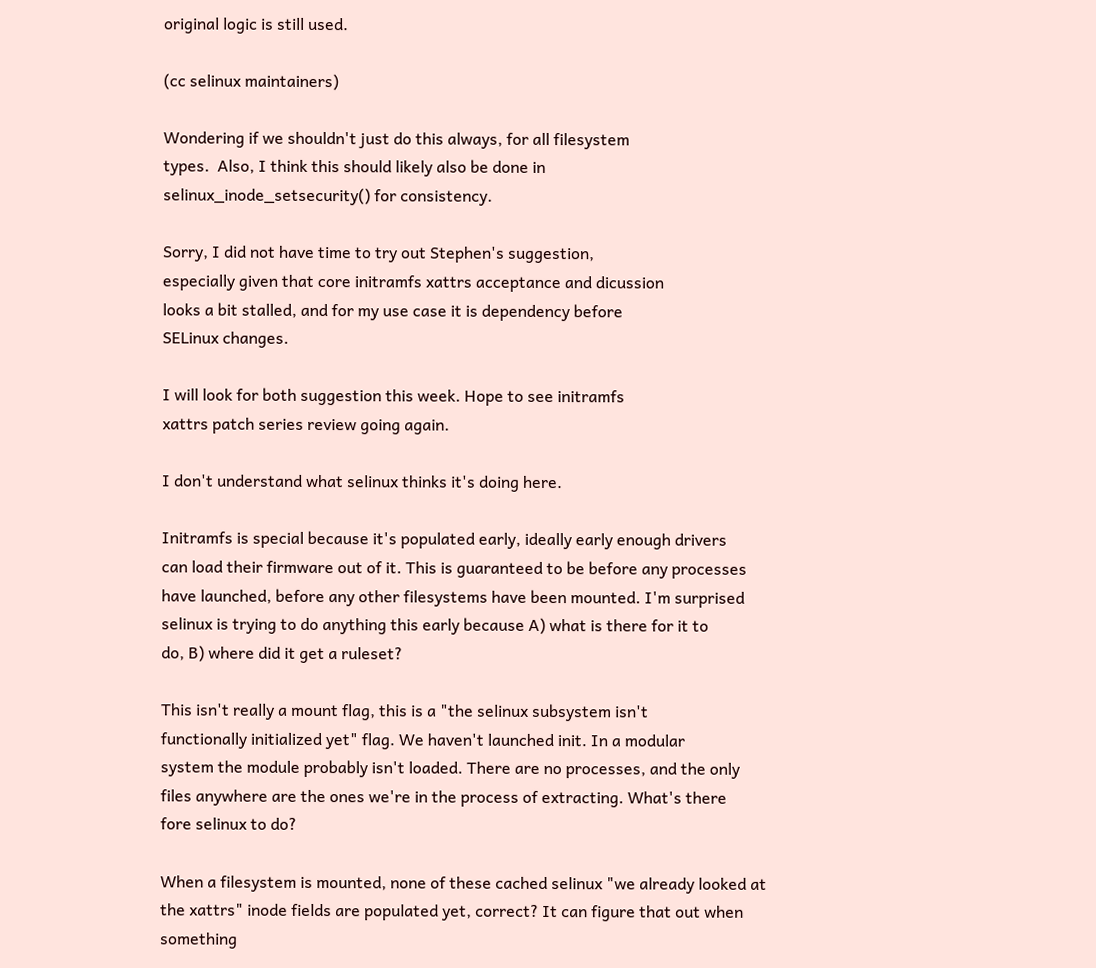original logic is still used.

(cc selinux maintainers)

Wondering if we shouldn't just do this always, for all filesystem
types.  Also, I think this should likely also be done in
selinux_inode_setsecurity() for consistency.

Sorry, I did not have time to try out Stephen's suggestion,
especially given that core initramfs xattrs acceptance and dicussion
looks a bit stalled, and for my use case it is dependency before
SELinux changes.

I will look for both suggestion this week. Hope to see initramfs
xattrs patch series review going again.

I don't understand what selinux thinks it's doing here.

Initramfs is special because it's populated early, ideally early enough drivers
can load their firmware out of it. This is guaranteed to be before any processes
have launched, before any other filesystems have been mounted. I'm surprised
selinux is trying to do anything this early because A) what is there for it to
do, B) where did it get a ruleset?

This isn't really a mount flag, this is a "the selinux subsystem isn't
functionally initialized yet" flag. We haven't launched init. In a modular
system the module probably isn't loaded. There are no processes, and the only
files anywhere are the ones we're in the process of extracting. What's there
fore selinux to do?

When a filesystem is mounted, none of these cached selinux "we already looked at
the xattrs" inode fields are populated yet, correct? It can figure that out when
something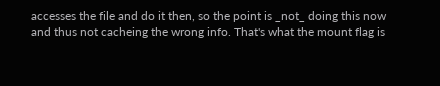accesses the file and do it then, so the point is _not_ doing this now
and thus not cacheing the wrong info. That's what the mount flag is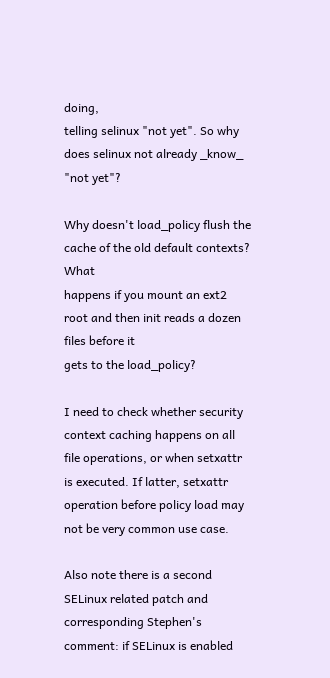doing,
telling selinux "not yet". So why does selinux not already _know_ "not yet"?

Why doesn't load_policy flush the cache of the old default contexts? What
happens if you mount an ext2 root and then init reads a dozen files before it
gets to the load_policy?

I need to check whether security context caching happens on all
file operations, or when setxattr is executed. If latter, setxattr operation before policy load may not be very common use case.

Also note there is a second SELinux related patch and corresponding Stephen's comment: if SELinux is enabled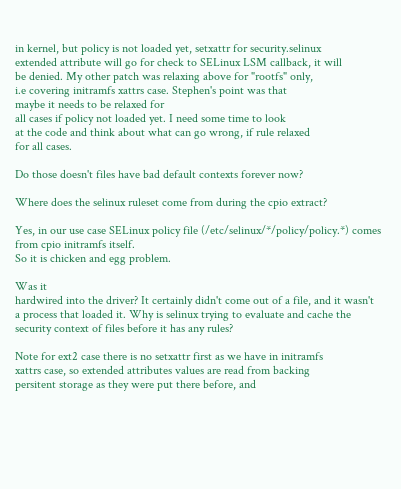in kernel, but policy is not loaded yet, setxattr for security.selinux
extended attribute will go for check to SELinux LSM callback, it will
be denied. My other patch was relaxing above for "rootfs" only,
i.e covering initramfs xattrs case. Stephen's point was that
maybe it needs to be relaxed for
all cases if policy not loaded yet. I need some time to look
at the code and think about what can go wrong, if rule relaxed
for all cases.

Do those doesn't files have bad default contexts forever now?

Where does the selinux ruleset come from during the cpio extract?

Yes, in our use case SELinux policy file (/etc/selinux/*/policy/policy.*) comes from cpio initramfs itself.
So it is chicken and egg problem.

Was it
hardwired into the driver? It certainly didn't come out of a file, and it wasn't
a process that loaded it. Why is selinux trying to evaluate and cache the
security context of files before it has any rules?

Note for ext2 case there is no setxattr first as we have in initramfs
xattrs case, so extended attributes values are read from backing
persitent storage as they were put there before, and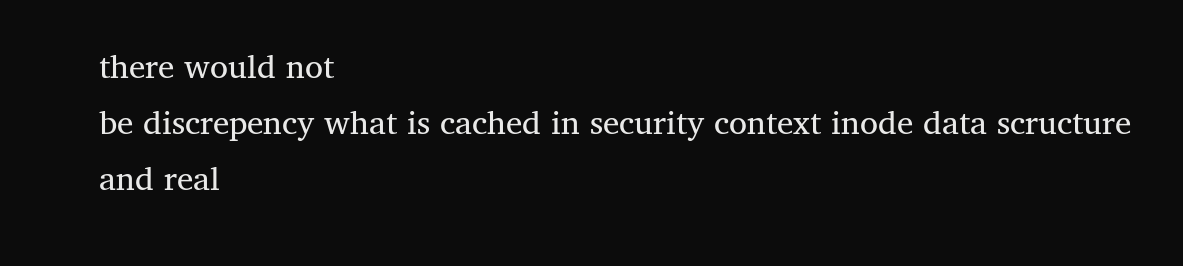there would not
be discrepency what is cached in security context inode data scructure
and real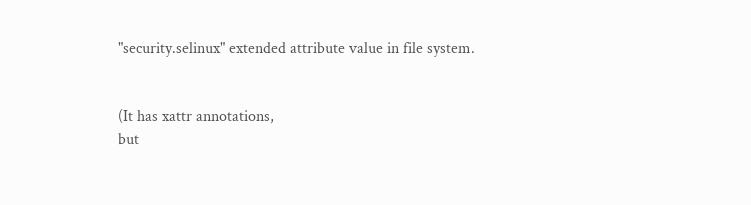"security.selinux" extended attribute value in file system.


(It has xattr annotations,
but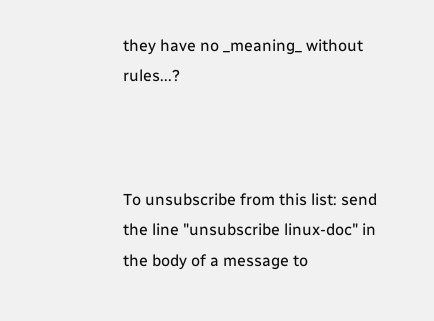they have no _meaning_ without rules...?



To unsubscribe from this list: send the line "unsubscribe linux-doc" in
the body of a message to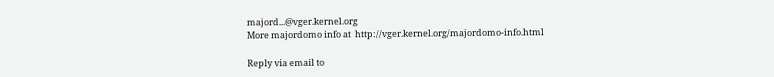majord...@vger.kernel.org
More majordomo info at  http://vger.kernel.org/majordomo-info.html

Reply via email to